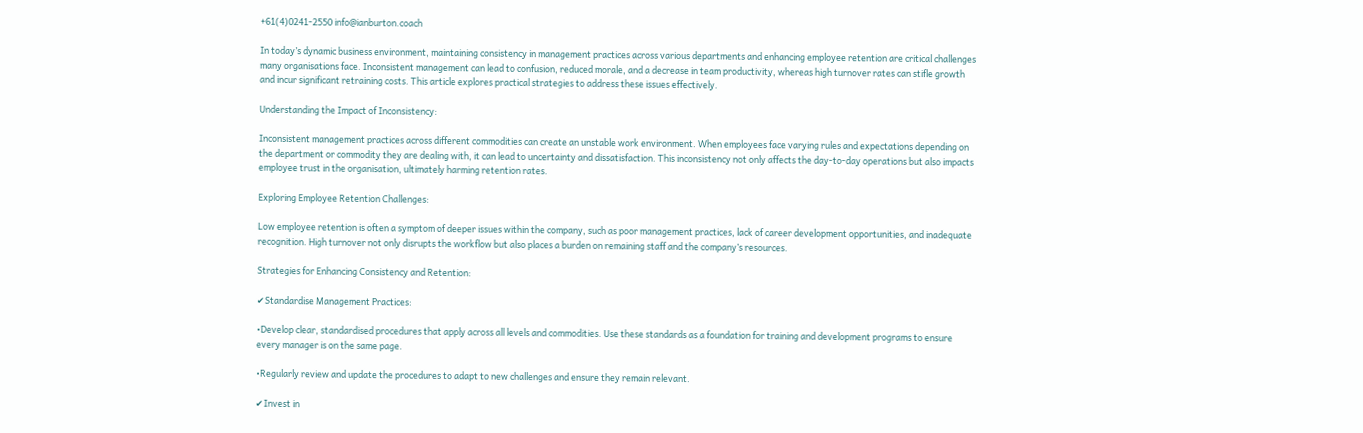+61(4)0241-2550 info@ianburton.coach

In today’s dynamic business environment, maintaining consistency in management practices across various departments and enhancing employee retention are critical challenges many organisations face. Inconsistent management can lead to confusion, reduced morale, and a decrease in team productivity, whereas high turnover rates can stifle growth and incur significant retraining costs. This article explores practical strategies to address these issues effectively.

Understanding the Impact of Inconsistency:

Inconsistent management practices across different commodities can create an unstable work environment. When employees face varying rules and expectations depending on the department or commodity they are dealing with, it can lead to uncertainty and dissatisfaction. This inconsistency not only affects the day-to-day operations but also impacts employee trust in the organisation, ultimately harming retention rates.

Exploring Employee Retention Challenges:

Low employee retention is often a symptom of deeper issues within the company, such as poor management practices, lack of career development opportunities, and inadequate recognition. High turnover not only disrupts the workflow but also places a burden on remaining staff and the company’s resources.

Strategies for Enhancing Consistency and Retention:

✔Standardise Management Practices:

•Develop clear, standardised procedures that apply across all levels and commodities. Use these standards as a foundation for training and development programs to ensure every manager is on the same page.

•Regularly review and update the procedures to adapt to new challenges and ensure they remain relevant.

✔Invest in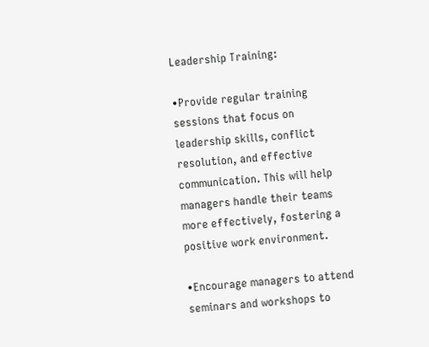Leadership Training:

•Provide regular training sessions that focus on leadership skills, conflict resolution, and effective communication. This will help managers handle their teams more effectively, fostering a positive work environment.

•Encourage managers to attend seminars and workshops to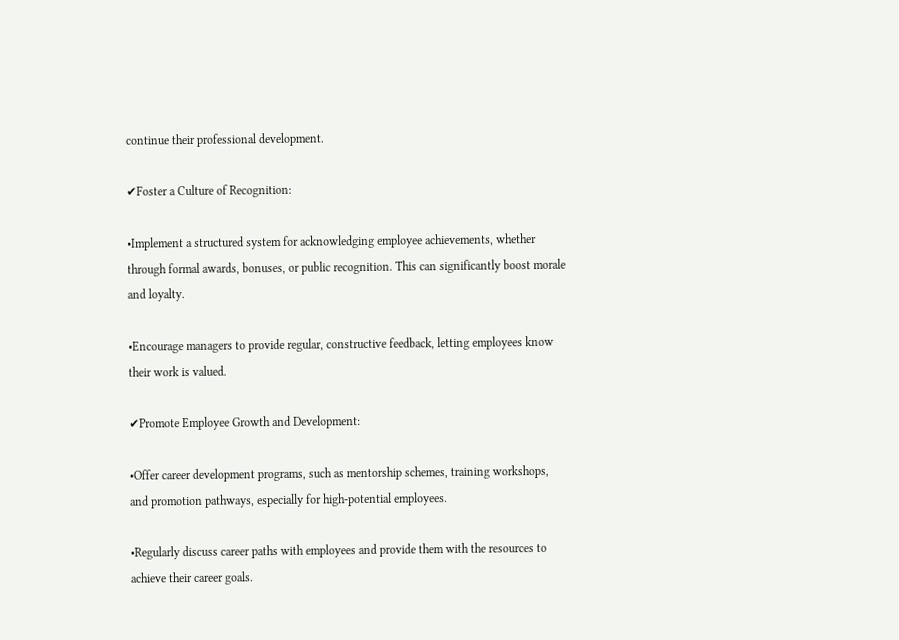continue their professional development.

✔Foster a Culture of Recognition:

•Implement a structured system for acknowledging employee achievements, whether through formal awards, bonuses, or public recognition. This can significantly boost morale and loyalty.

•Encourage managers to provide regular, constructive feedback, letting employees know their work is valued.

✔Promote Employee Growth and Development:

•Offer career development programs, such as mentorship schemes, training workshops, and promotion pathways, especially for high-potential employees.

•Regularly discuss career paths with employees and provide them with the resources to achieve their career goals.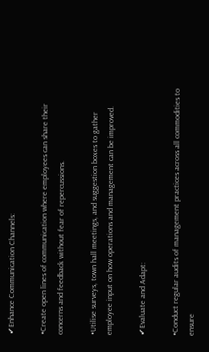✔Enhance Communication Channels:

•Create open lines of communication where employees can share their concerns and feedback without fear of repercussions.

•Utilise surveys, town hall meetings, and suggestion boxes to gather employee input on how operations and management can be improved.

✔Evaluate and Adapt:

•Conduct regular audits of management practices across all commodities to ensure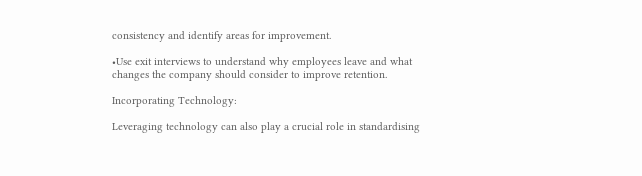consistency and identify areas for improvement.

•Use exit interviews to understand why employees leave and what changes the company should consider to improve retention.

Incorporating Technology:

Leveraging technology can also play a crucial role in standardising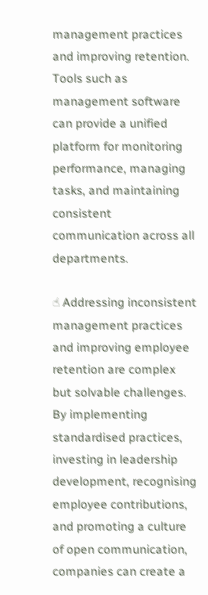management practices and improving retention. Tools such as management software can provide a unified platform for monitoring performance, managing tasks, and maintaining consistent communication across all departments.

☝ Addressing inconsistent management practices and improving employee retention are complex but solvable challenges. By implementing standardised practices, investing in leadership development, recognising employee contributions, and promoting a culture of open communication, companies can create a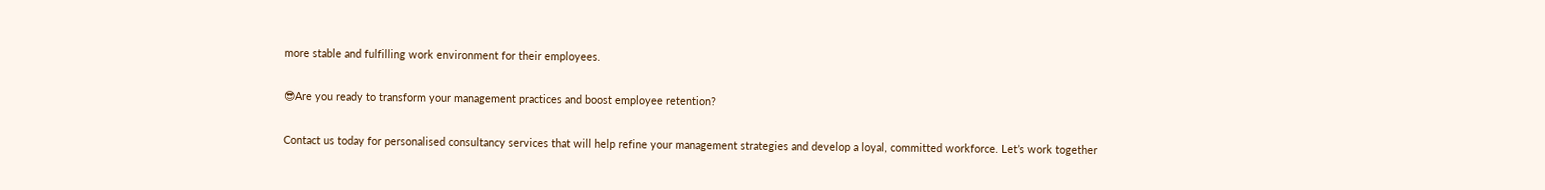more stable and fulfilling work environment for their employees.

😎Are you ready to transform your management practices and boost employee retention?

Contact us today for personalised consultancy services that will help refine your management strategies and develop a loyal, committed workforce. Let’s work together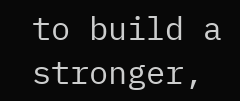to build a stronger,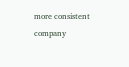more consistent company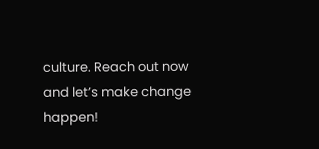culture. Reach out now and let’s make change happen!